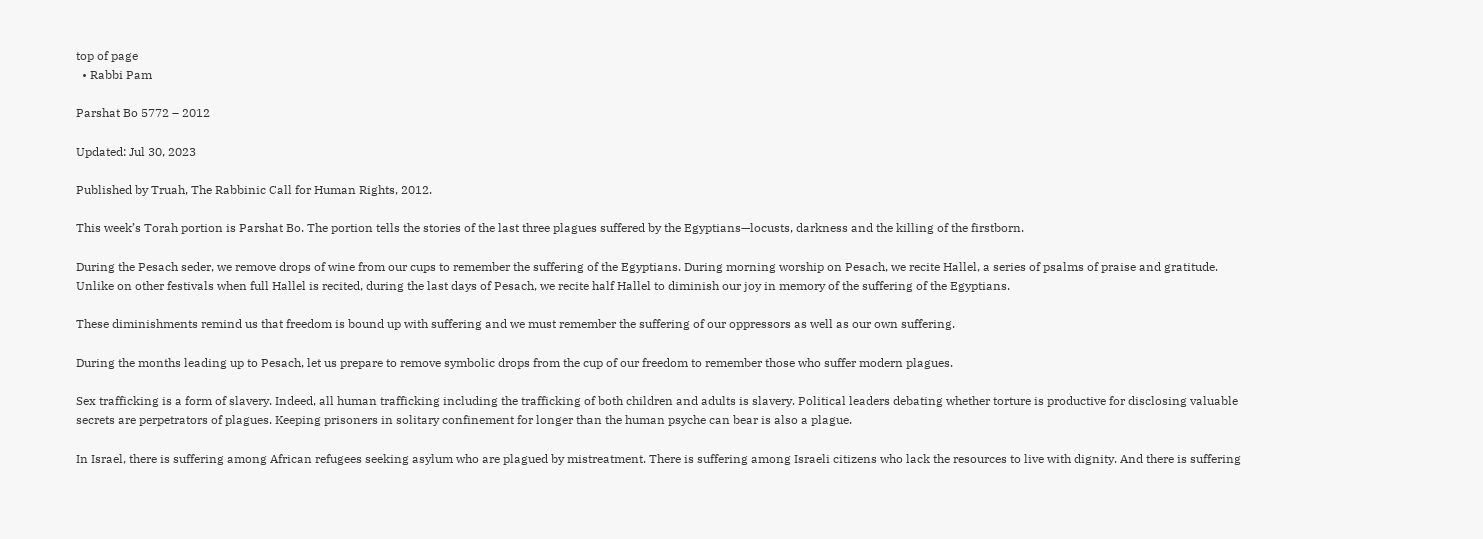top of page
  • Rabbi Pam

Parshat Bo 5772 – 2012

Updated: Jul 30, 2023

Published by Truah, The Rabbinic Call for Human Rights, 2012.

This week’s Torah portion is Parshat Bo. The portion tells the stories of the last three plagues suffered by the Egyptians—locusts, darkness and the killing of the firstborn.

During the Pesach seder, we remove drops of wine from our cups to remember the suffering of the Egyptians. During morning worship on Pesach, we recite Hallel, a series of psalms of praise and gratitude. Unlike on other festivals when full Hallel is recited, during the last days of Pesach, we recite half Hallel to diminish our joy in memory of the suffering of the Egyptians.

These diminishments remind us that freedom is bound up with suffering and we must remember the suffering of our oppressors as well as our own suffering.

During the months leading up to Pesach, let us prepare to remove symbolic drops from the cup of our freedom to remember those who suffer modern plagues.

Sex trafficking is a form of slavery. Indeed, all human trafficking including the trafficking of both children and adults is slavery. Political leaders debating whether torture is productive for disclosing valuable secrets are perpetrators of plagues. Keeping prisoners in solitary confinement for longer than the human psyche can bear is also a plague.

In Israel, there is suffering among African refugees seeking asylum who are plagued by mistreatment. There is suffering among Israeli citizens who lack the resources to live with dignity. And there is suffering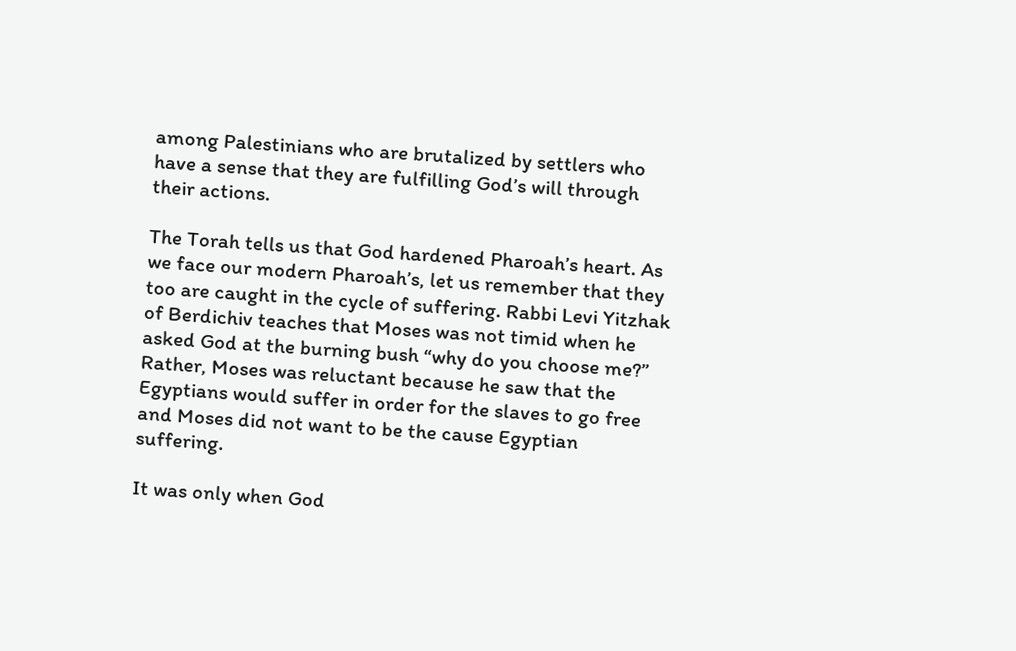among Palestinians who are brutalized by settlers who have a sense that they are fulfilling God’s will through their actions.

The Torah tells us that God hardened Pharoah’s heart. As we face our modern Pharoah’s, let us remember that they too are caught in the cycle of suffering. Rabbi Levi Yitzhak of Berdichiv teaches that Moses was not timid when he asked God at the burning bush “why do you choose me?” Rather, Moses was reluctant because he saw that the Egyptians would suffer in order for the slaves to go free and Moses did not want to be the cause Egyptian suffering.

It was only when God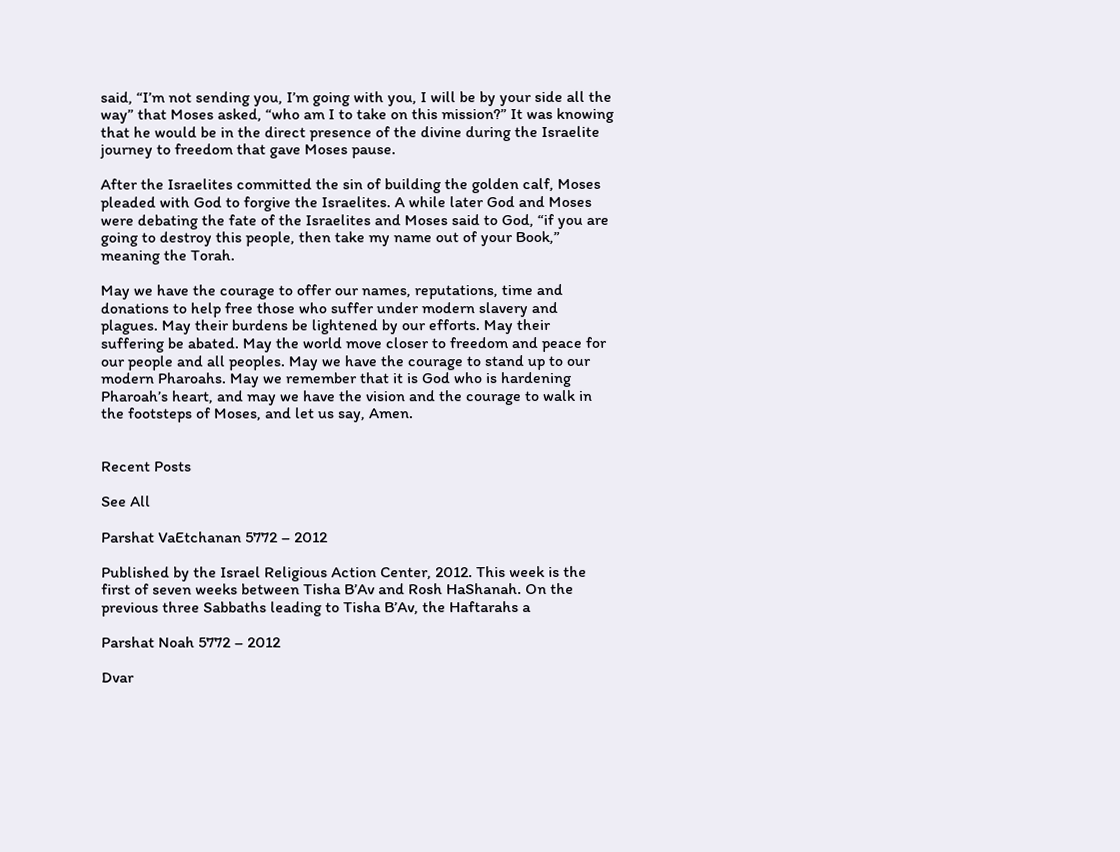said, “I’m not sending you, I’m going with you, I will be by your side all the way” that Moses asked, “who am I to take on this mission?” It was knowing that he would be in the direct presence of the divine during the Israelite journey to freedom that gave Moses pause.

After the Israelites committed the sin of building the golden calf, Moses pleaded with God to forgive the Israelites. A while later God and Moses were debating the fate of the Israelites and Moses said to God, “if you are going to destroy this people, then take my name out of your Book,” meaning the Torah.

May we have the courage to offer our names, reputations, time and donations to help free those who suffer under modern slavery and plagues. May their burdens be lightened by our efforts. May their suffering be abated. May the world move closer to freedom and peace for our people and all peoples. May we have the courage to stand up to our modern Pharoahs. May we remember that it is God who is hardening Pharoah’s heart, and may we have the vision and the courage to walk in the footsteps of Moses, and let us say, Amen.


Recent Posts

See All

Parshat VaEtchanan 5772 – 2012

Published by the Israel Religious Action Center, 2012. This week is the first of seven weeks between Tisha B’Av and Rosh HaShanah. On the previous three Sabbaths leading to Tisha B’Av, the Haftarahs a

Parshat Noah 5772 – 2012

Dvar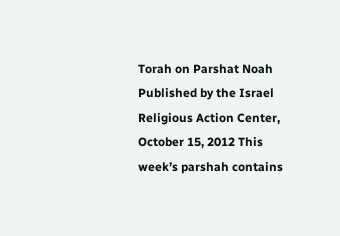Torah on Parshat Noah Published by the Israel Religious Action Center, October 15, 2012 This week’s parshah contains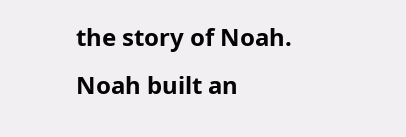the story of Noah. Noah built an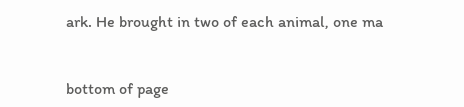ark. He brought in two of each animal, one ma


bottom of page